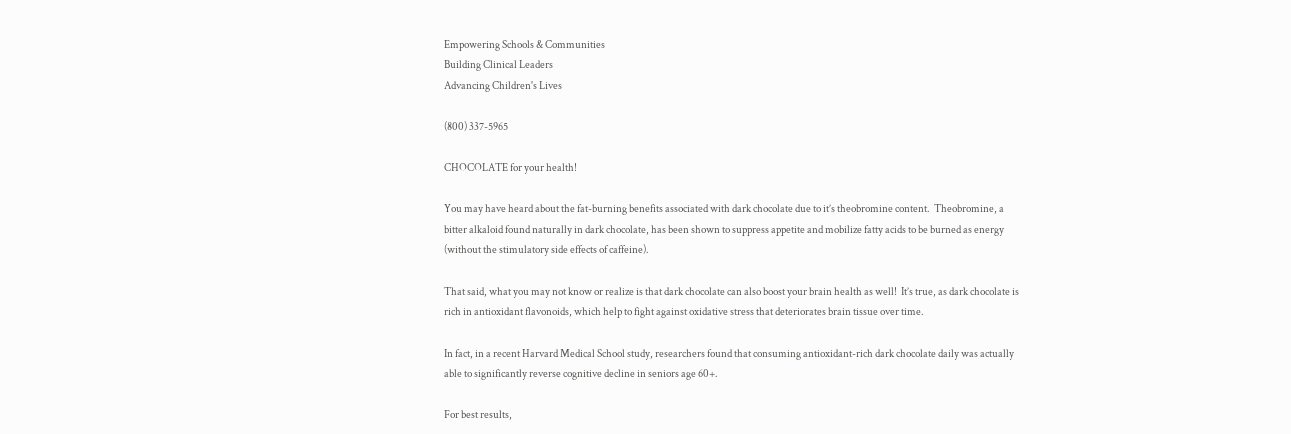Empowering Schools & Communities
Building Clinical Leaders
Advancing Children's Lives

(800) 337-5965

CHOCOLATE for your health!

You may have heard about the fat-burning benefits associated with dark chocolate due to it’s theobromine content.  Theobromine, a bitter alkaloid found naturally in dark chocolate, has been shown to suppress appetite and mobilize fatty acids to be burned as energy (without the stimulatory side effects of caffeine).

That said, what you may not know or realize is that dark chocolate can also boost your brain health as well!  It’s true, as dark chocolate is rich in antioxidant flavonoids, which help to fight against oxidative stress that deteriorates brain tissue over time.

In fact, in a recent Harvard Medical School study, researchers found that consuming antioxidant-rich dark chocolate daily was actually able to significantly reverse cognitive decline in seniors age 60+.

For best results,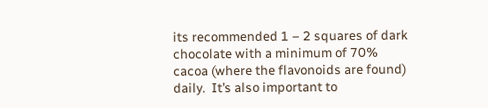its recommended 1 – 2 squares of dark chocolate with a minimum of 70% cacoa (where the flavonoids are found) daily.  It’s also important to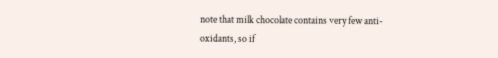note that milk chocolate contains very few anti-oxidants, so if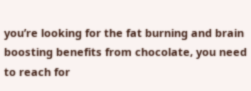you’re looking for the fat burning and brain boosting benefits from chocolate, you need to reach for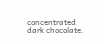concentrated dark chocolate.